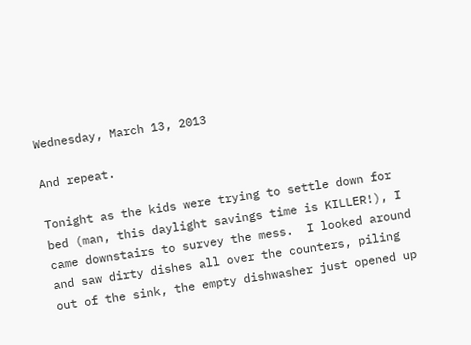Wednesday, March 13, 2013

And repeat.

Tonight as the kids were trying to settle down for bed (man, this daylight savings time is KILLER!), I came downstairs to survey the mess.  I looked around and saw dirty dishes all over the counters, piling out of the sink, the empty dishwasher just opened up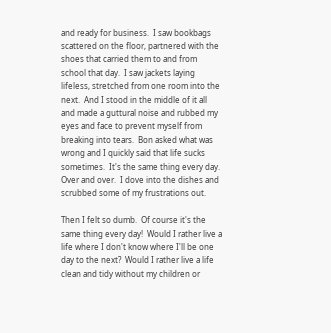and ready for business.  I saw bookbags scattered on the floor, partnered with the shoes that carried them to and from school that day.  I saw jackets laying lifeless, stretched from one room into the next.  And I stood in the middle of it all and made a guttural noise and rubbed my eyes and face to prevent myself from breaking into tears.  Bon asked what was wrong and I quickly said that life sucks sometimes.  It's the same thing every day.  Over and over.  I dove into the dishes and scrubbed some of my frustrations out.

Then I felt so dumb.  Of course it's the same thing every day!  Would I rather live a life where I don't know where I'll be one day to the next?  Would I rather live a life clean and tidy without my children or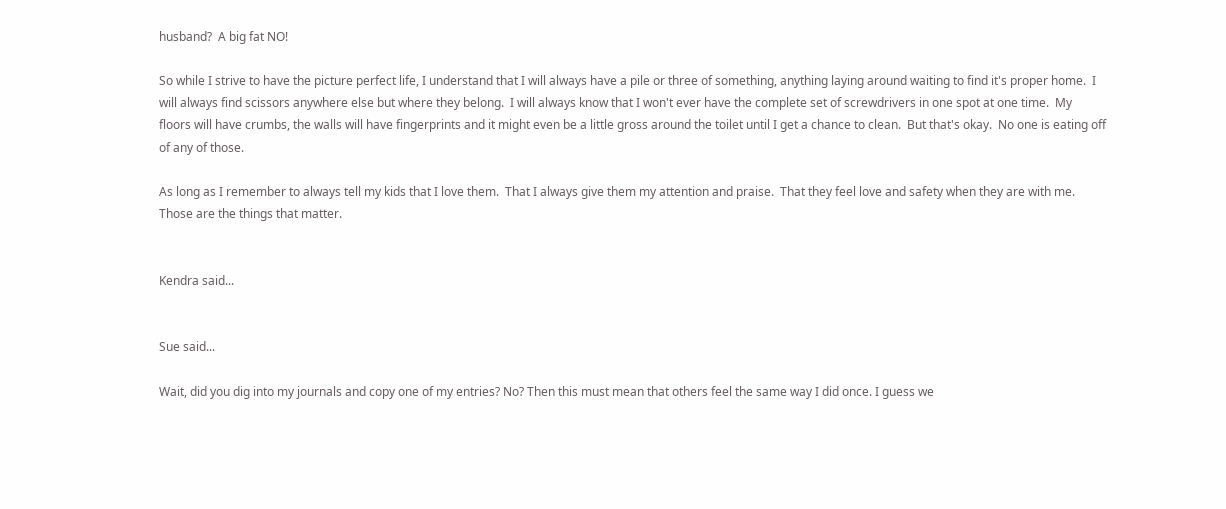husband?  A big fat NO!

So while I strive to have the picture perfect life, I understand that I will always have a pile or three of something, anything laying around waiting to find it's proper home.  I will always find scissors anywhere else but where they belong.  I will always know that I won't ever have the complete set of screwdrivers in one spot at one time.  My floors will have crumbs, the walls will have fingerprints and it might even be a little gross around the toilet until I get a chance to clean.  But that's okay.  No one is eating off of any of those.

As long as I remember to always tell my kids that I love them.  That I always give them my attention and praise.  That they feel love and safety when they are with me.   Those are the things that matter.


Kendra said...


Sue said...

Wait, did you dig into my journals and copy one of my entries? No? Then this must mean that others feel the same way I did once. I guess we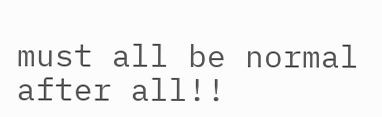must all be normal after all!!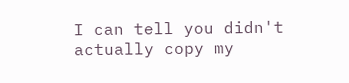I can tell you didn't actually copy my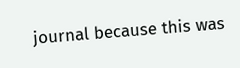journal because this was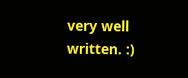very well written. :)